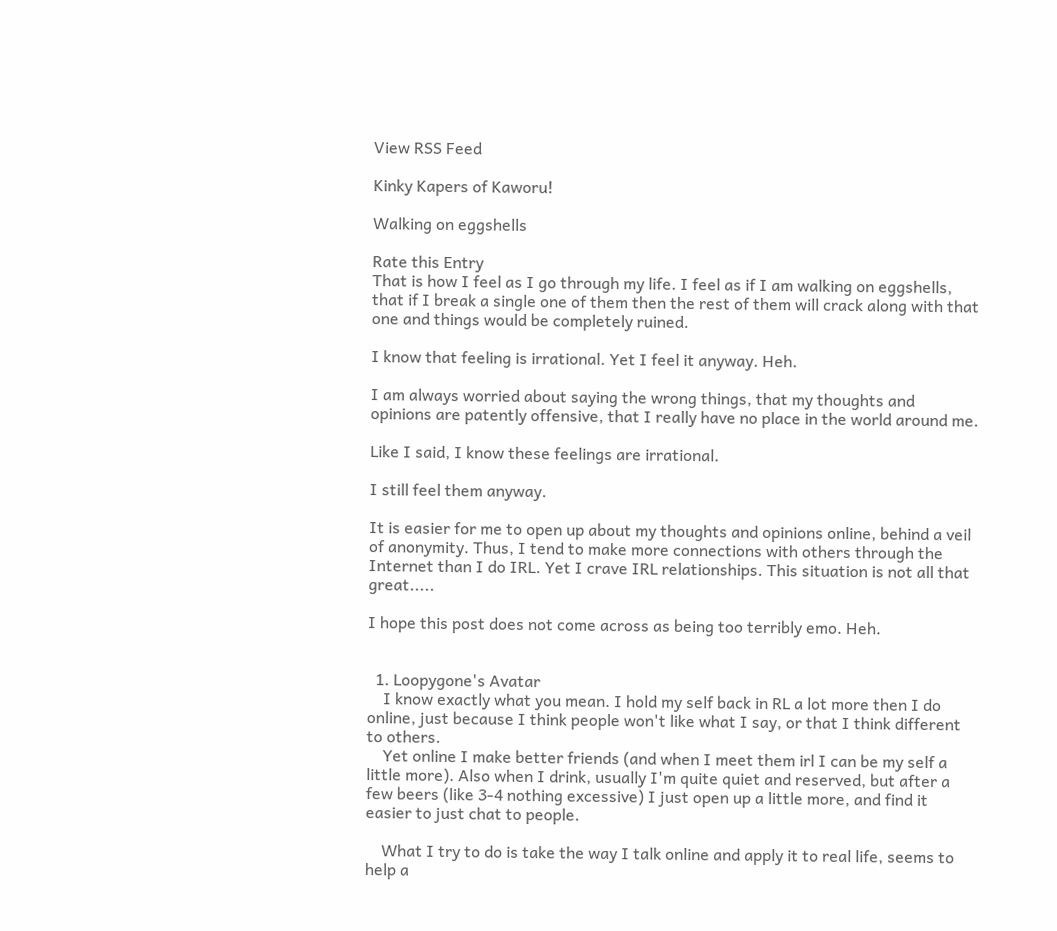View RSS Feed

Kinky Kapers of Kaworu!

Walking on eggshells

Rate this Entry
That is how I feel as I go through my life. I feel as if I am walking on eggshells, that if I break a single one of them then the rest of them will crack along with that one and things would be completely ruined.

I know that feeling is irrational. Yet I feel it anyway. Heh.

I am always worried about saying the wrong things, that my thoughts and opinions are patently offensive, that I really have no place in the world around me.

Like I said, I know these feelings are irrational.

I still feel them anyway.

It is easier for me to open up about my thoughts and opinions online, behind a veil of anonymity. Thus, I tend to make more connections with others through the Internet than I do IRL. Yet I crave IRL relationships. This situation is not all that great.....

I hope this post does not come across as being too terribly emo. Heh.


  1. Loopygone's Avatar
    I know exactly what you mean. I hold my self back in RL a lot more then I do online, just because I think people won't like what I say, or that I think different to others.
    Yet online I make better friends (and when I meet them irl I can be my self a little more). Also when I drink, usually I'm quite quiet and reserved, but after a few beers (like 3-4 nothing excessive) I just open up a little more, and find it easier to just chat to people.

    What I try to do is take the way I talk online and apply it to real life, seems to help a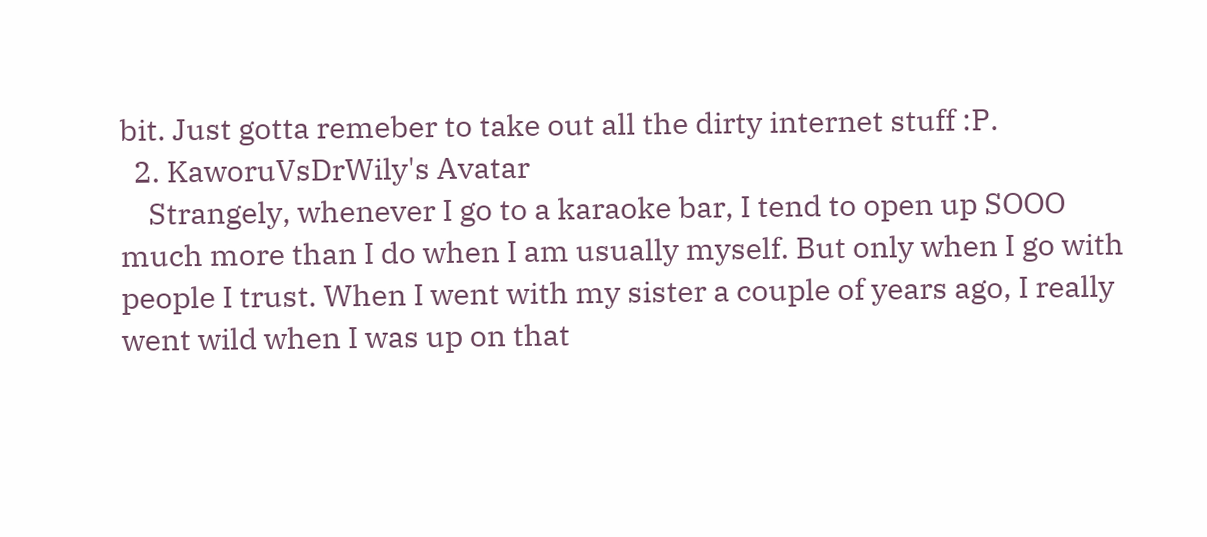bit. Just gotta remeber to take out all the dirty internet stuff :P.
  2. KaworuVsDrWily's Avatar
    Strangely, whenever I go to a karaoke bar, I tend to open up SOOO much more than I do when I am usually myself. But only when I go with people I trust. When I went with my sister a couple of years ago, I really went wild when I was up on that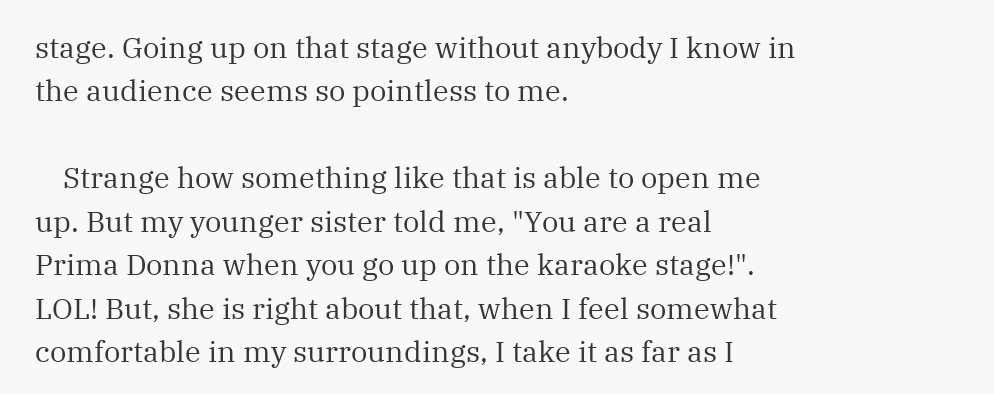stage. Going up on that stage without anybody I know in the audience seems so pointless to me.

    Strange how something like that is able to open me up. But my younger sister told me, "You are a real Prima Donna when you go up on the karaoke stage!". LOL! But, she is right about that, when I feel somewhat comfortable in my surroundings, I take it as far as I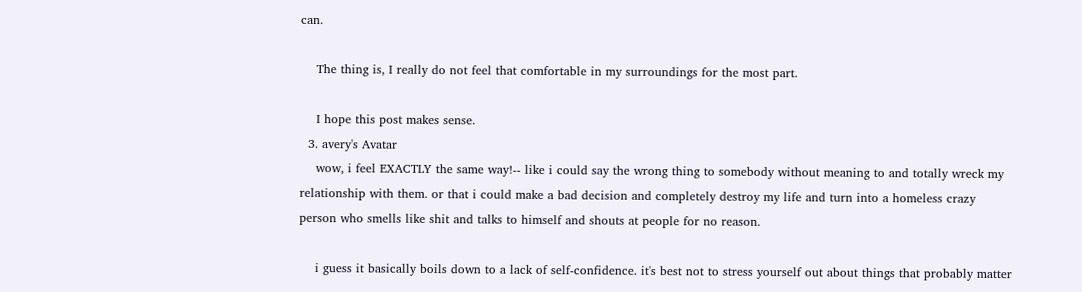can.

    The thing is, I really do not feel that comfortable in my surroundings for the most part.

    I hope this post makes sense.
  3. avery's Avatar
    wow, i feel EXACTLY the same way!-- like i could say the wrong thing to somebody without meaning to and totally wreck my relationship with them. or that i could make a bad decision and completely destroy my life and turn into a homeless crazy person who smells like shit and talks to himself and shouts at people for no reason.

    i guess it basically boils down to a lack of self-confidence. it's best not to stress yourself out about things that probably matter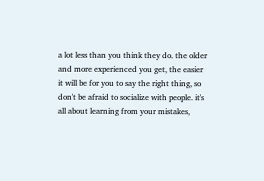a lot less than you think they do. the older and more experienced you get, the easier it will be for you to say the right thing, so don't be afraid to socialize with people. it's all about learning from your mistakes,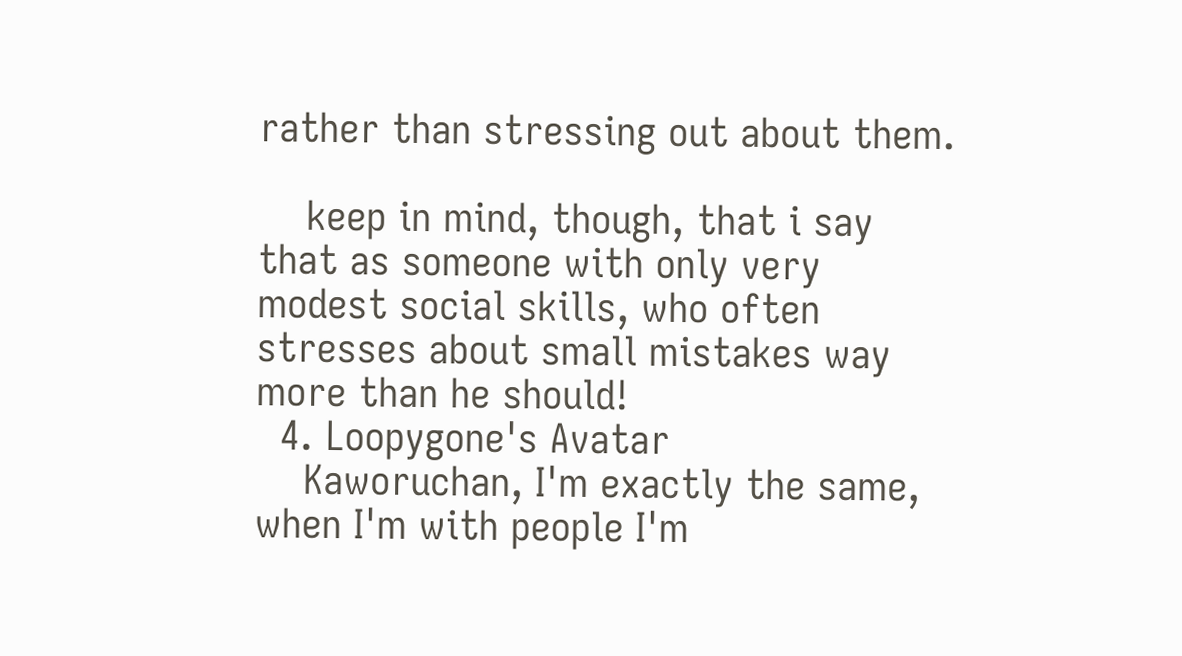rather than stressing out about them.

    keep in mind, though, that i say that as someone with only very modest social skills, who often stresses about small mistakes way more than he should!
  4. Loopygone's Avatar
    Kaworuchan, I'm exactly the same, when I'm with people I'm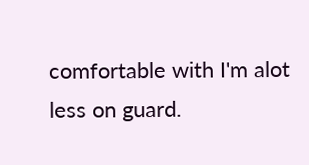comfortable with I'm alot less on guard.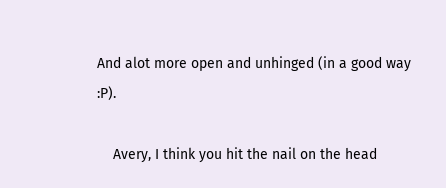And alot more open and unhinged (in a good way :P).

    Avery, I think you hit the nail on the head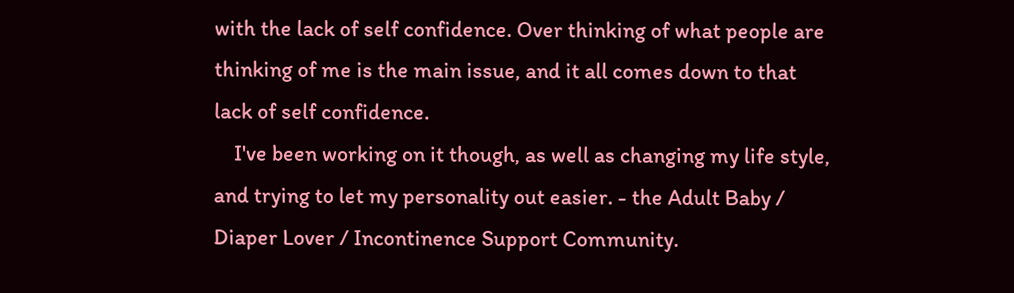with the lack of self confidence. Over thinking of what people are thinking of me is the main issue, and it all comes down to that lack of self confidence.
    I've been working on it though, as well as changing my life style, and trying to let my personality out easier. - the Adult Baby / Diaper Lover / Incontinence Support Community.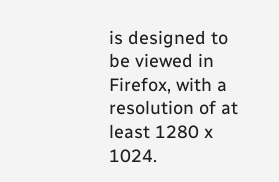is designed to be viewed in Firefox, with a resolution of at least 1280 x 1024.